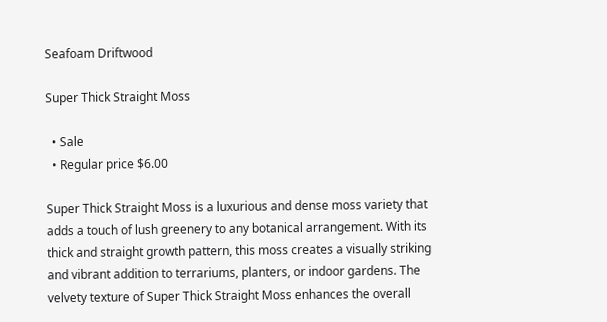Seafoam Driftwood

Super Thick Straight Moss

  • Sale
  • Regular price $6.00

Super Thick Straight Moss is a luxurious and dense moss variety that adds a touch of lush greenery to any botanical arrangement. With its thick and straight growth pattern, this moss creates a visually striking and vibrant addition to terrariums, planters, or indoor gardens. The velvety texture of Super Thick Straight Moss enhances the overall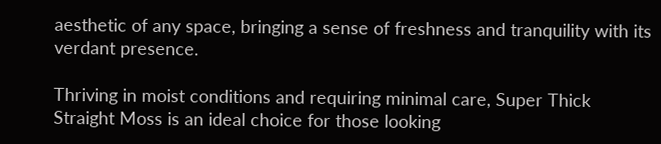aesthetic of any space, bringing a sense of freshness and tranquility with its verdant presence.

Thriving in moist conditions and requiring minimal care, Super Thick Straight Moss is an ideal choice for those looking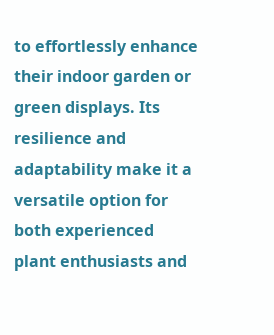to effortlessly enhance their indoor garden or green displays. Its resilience and adaptability make it a versatile option for both experienced plant enthusiasts and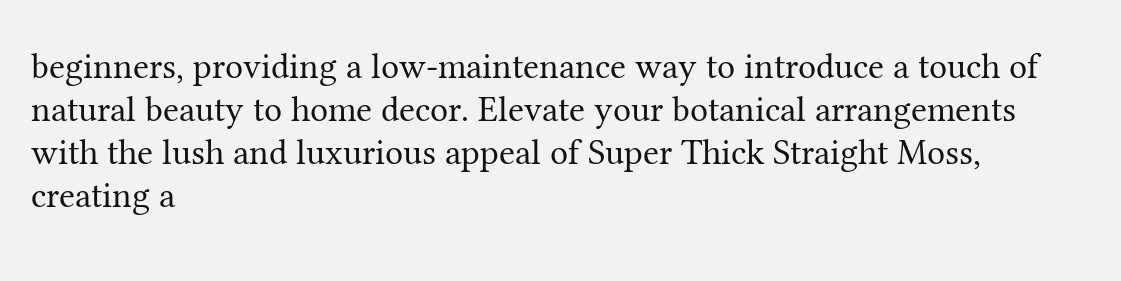beginners, providing a low-maintenance way to introduce a touch of natural beauty to home decor. Elevate your botanical arrangements with the lush and luxurious appeal of Super Thick Straight Moss, creating a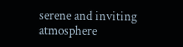serene and inviting atmosphere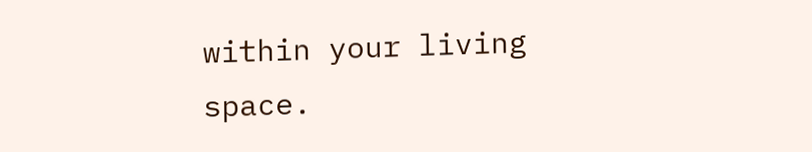within your living space.